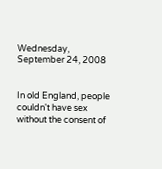Wednesday, September 24, 2008


In old England, people couldn't have sex without the consent of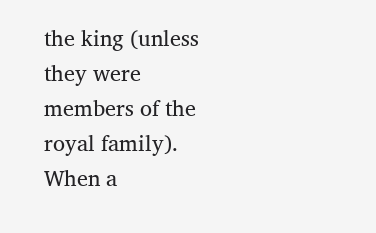the king (unless they were members of the royal family). When a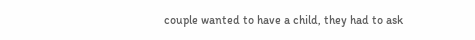couple wanted to have a child, they had to ask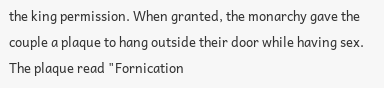the king permission. When granted, the monarchy gave the couple a plaque to hang outside their door while having sex. The plaque read "Fornication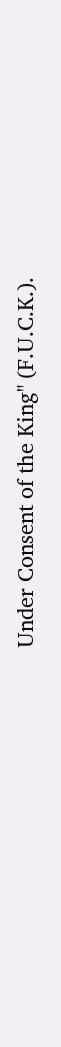Under Consent of the King" (F.U.C.K.).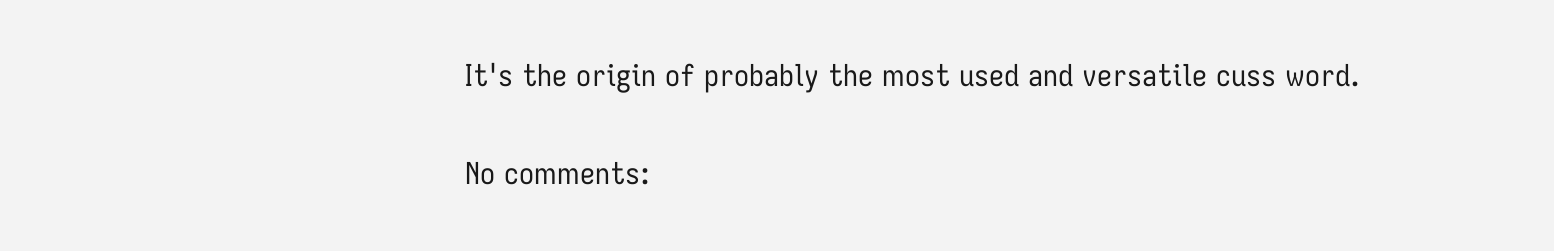It's the origin of probably the most used and versatile cuss word.

No comments: